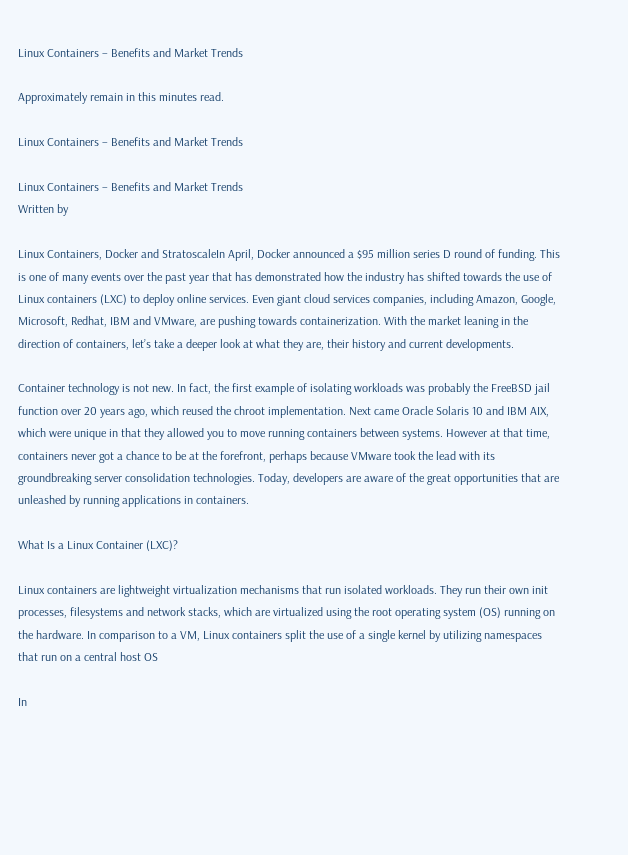Linux Containers – Benefits and Market Trends

Approximately remain in this minutes read.

Linux Containers – Benefits and Market Trends

Linux Containers – Benefits and Market Trends
Written by

Linux Containers, Docker and StratoscaleIn April, Docker announced a $95 million series D round of funding. This is one of many events over the past year that has demonstrated how the industry has shifted towards the use of Linux containers (LXC) to deploy online services. Even giant cloud services companies, including Amazon, Google, Microsoft, Redhat, IBM and VMware, are pushing towards containerization. With the market leaning in the direction of containers, let’s take a deeper look at what they are, their history and current developments.

Container technology is not new. In fact, the first example of isolating workloads was probably the FreeBSD jail function over 20 years ago, which reused the chroot implementation. Next came Oracle Solaris 10 and IBM AIX, which were unique in that they allowed you to move running containers between systems. However at that time, containers never got a chance to be at the forefront, perhaps because VMware took the lead with its groundbreaking server consolidation technologies. Today, developers are aware of the great opportunities that are unleashed by running applications in containers.

What Is a Linux Container (LXC)?

Linux containers are lightweight virtualization mechanisms that run isolated workloads. They run their own init processes, filesystems and network stacks, which are virtualized using the root operating system (OS) running on the hardware. In comparison to a VM, Linux containers split the use of a single kernel by utilizing namespaces that run on a central host OS

In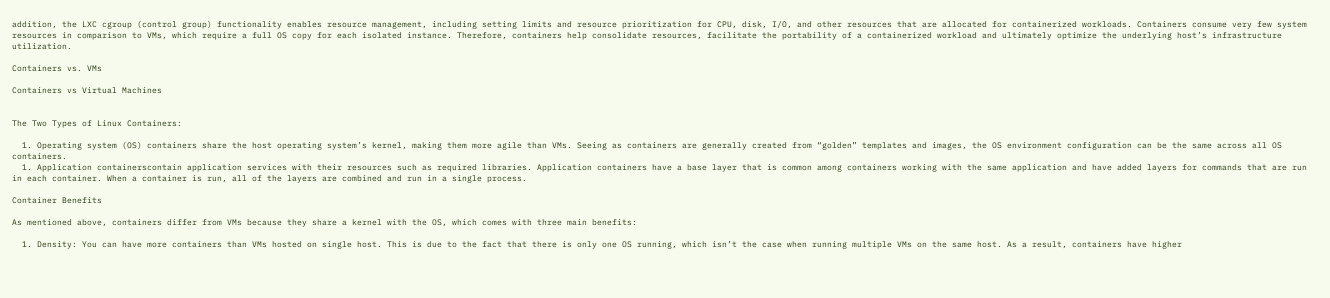addition, the LXC cgroup (control group) functionality enables resource management, including setting limits and resource prioritization for CPU, disk, I/O, and other resources that are allocated for containerized workloads. Containers consume very few system resources in comparison to VMs, which require a full OS copy for each isolated instance. Therefore, containers help consolidate resources, facilitate the portability of a containerized workload and ultimately optimize the underlying host’s infrastructure utilization.

Containers vs. VMs

Containers vs Virtual Machines


The Two Types of Linux Containers:

  1. Operating system (OS) containers share the host operating system’s kernel, making them more agile than VMs. Seeing as containers are generally created from “golden” templates and images, the OS environment configuration can be the same across all OS containers.
  1. Application containerscontain application services with their resources such as required libraries. Application containers have a base layer that is common among containers working with the same application and have added layers for commands that are run in each container. When a container is run, all of the layers are combined and run in a single process.

Container Benefits

As mentioned above, containers differ from VMs because they share a kernel with the OS, which comes with three main benefits:

  1. Density: You can have more containers than VMs hosted on single host. This is due to the fact that there is only one OS running, which isn’t the case when running multiple VMs on the same host. As a result, containers have higher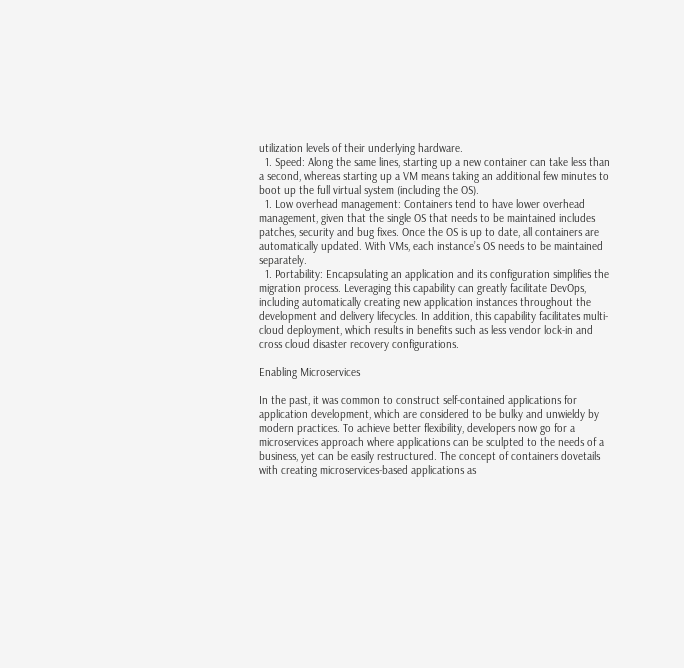utilization levels of their underlying hardware.
  1. Speed: Along the same lines, starting up a new container can take less than a second, whereas starting up a VM means taking an additional few minutes to boot up the full virtual system (including the OS).
  1. Low overhead management: Containers tend to have lower overhead management, given that the single OS that needs to be maintained includes patches, security and bug fixes. Once the OS is up to date, all containers are automatically updated. With VMs, each instance’s OS needs to be maintained separately.
  1. Portability: Encapsulating an application and its configuration simplifies the migration process. Leveraging this capability can greatly facilitate DevOps, including automatically creating new application instances throughout the development and delivery lifecycles. In addition, this capability facilitates multi-cloud deployment, which results in benefits such as less vendor lock-in and cross cloud disaster recovery configurations.

Enabling Microservices

In the past, it was common to construct self-contained applications for application development, which are considered to be bulky and unwieldy by modern practices. To achieve better flexibility, developers now go for a microservices approach where applications can be sculpted to the needs of a business, yet can be easily restructured. The concept of containers dovetails with creating microservices-based applications as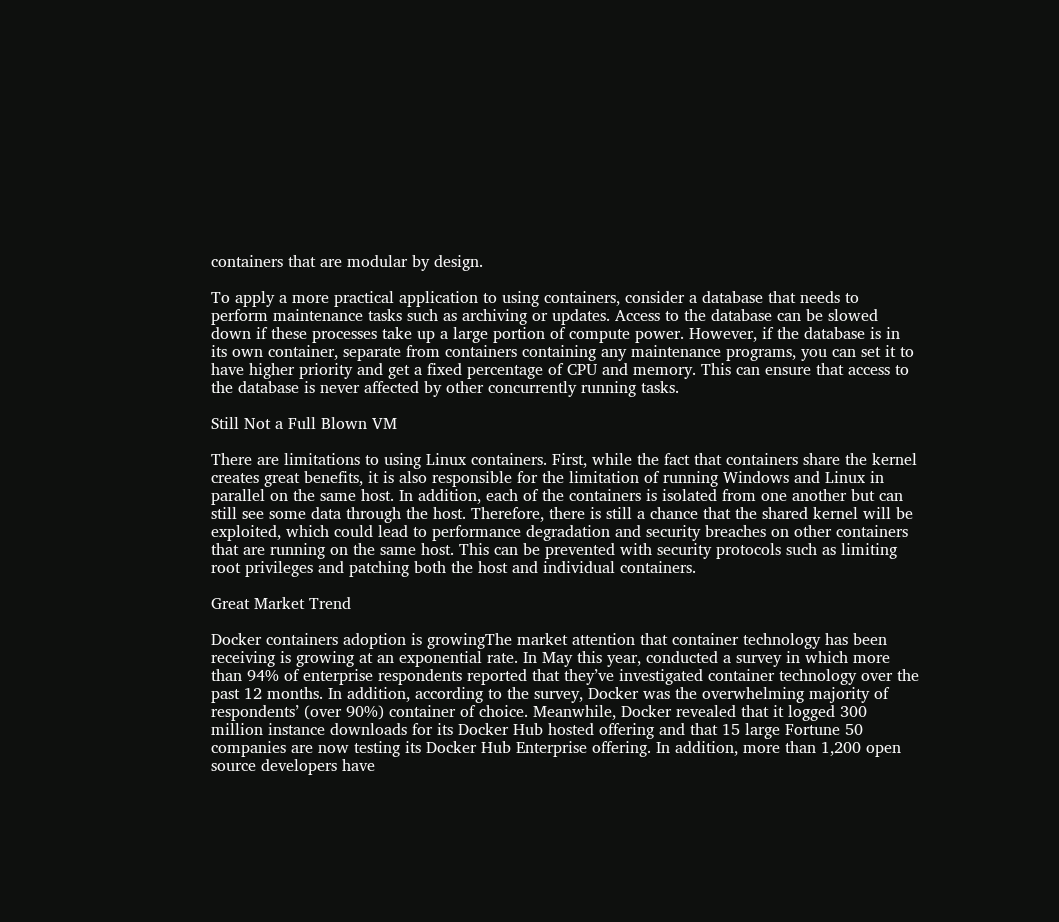containers that are modular by design.

To apply a more practical application to using containers, consider a database that needs to perform maintenance tasks such as archiving or updates. Access to the database can be slowed down if these processes take up a large portion of compute power. However, if the database is in its own container, separate from containers containing any maintenance programs, you can set it to have higher priority and get a fixed percentage of CPU and memory. This can ensure that access to the database is never affected by other concurrently running tasks.

Still Not a Full Blown VM

There are limitations to using Linux containers. First, while the fact that containers share the kernel creates great benefits, it is also responsible for the limitation of running Windows and Linux in parallel on the same host. In addition, each of the containers is isolated from one another but can still see some data through the host. Therefore, there is still a chance that the shared kernel will be exploited, which could lead to performance degradation and security breaches on other containers that are running on the same host. This can be prevented with security protocols such as limiting root privileges and patching both the host and individual containers.

Great Market Trend

Docker containers adoption is growingThe market attention that container technology has been receiving is growing at an exponential rate. In May this year, conducted a survey in which more than 94% of enterprise respondents reported that they’ve investigated container technology over the past 12 months. In addition, according to the survey, Docker was the overwhelming majority of respondents’ (over 90%) container of choice. Meanwhile, Docker revealed that it logged 300 million instance downloads for its Docker Hub hosted offering and that 15 large Fortune 50 companies are now testing its Docker Hub Enterprise offering. In addition, more than 1,200 open source developers have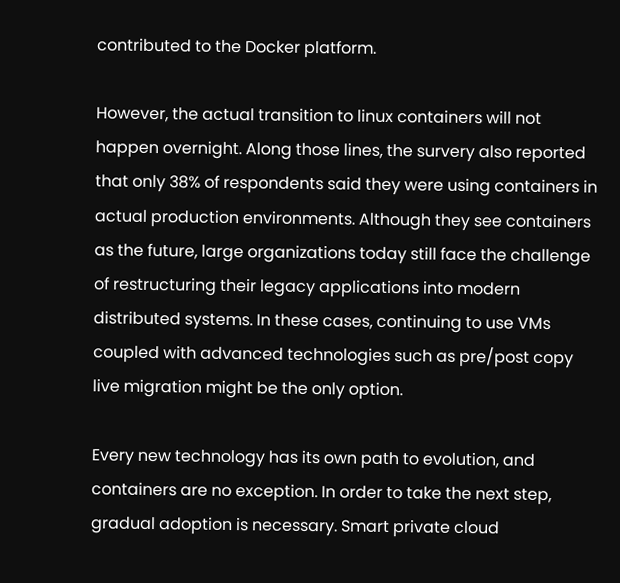contributed to the Docker platform.

However, the actual transition to linux containers will not happen overnight. Along those lines, the survery also reported that only 38% of respondents said they were using containers in actual production environments. Although they see containers as the future, large organizations today still face the challenge of restructuring their legacy applications into modern distributed systems. In these cases, continuing to use VMs coupled with advanced technologies such as pre/post copy live migration might be the only option.

Every new technology has its own path to evolution, and containers are no exception. In order to take the next step, gradual adoption is necessary. Smart private cloud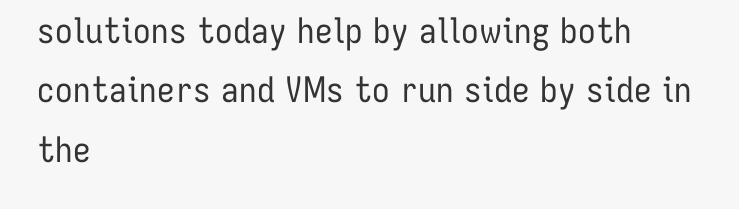solutions today help by allowing both containers and VMs to run side by side in the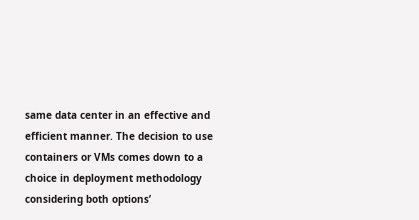same data center in an effective and efficient manner. The decision to use containers or VMs comes down to a choice in deployment methodology considering both options’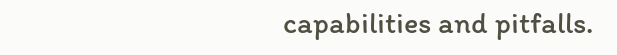capabilities and pitfalls.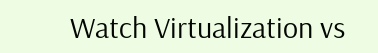Watch Virtualization vs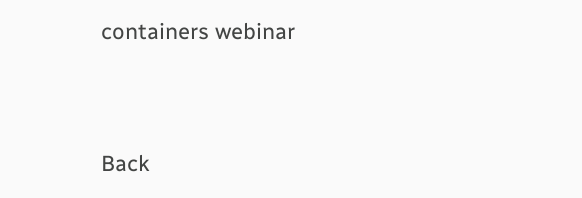containers webinar


Back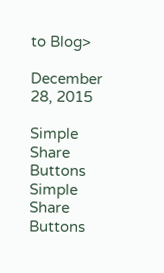to Blog>

December 28, 2015

Simple Share Buttons
Simple Share Buttons